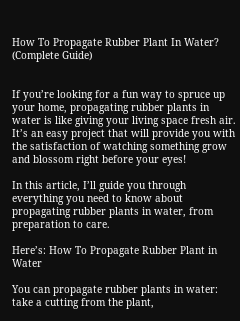How To Propagate Rubber Plant In Water? (Complete Guide)


If you’re looking for a fun way to spruce up your home, propagating rubber plants in water is like giving your living space fresh air. It’s an easy project that will provide you with the satisfaction of watching something grow and blossom right before your eyes!

In this article, I’ll guide you through everything you need to know about propagating rubber plants in water, from preparation to care.

Here’s: How To Propagate Rubber Plant in Water

You can propagate rubber plants in water: take a cutting from the plant,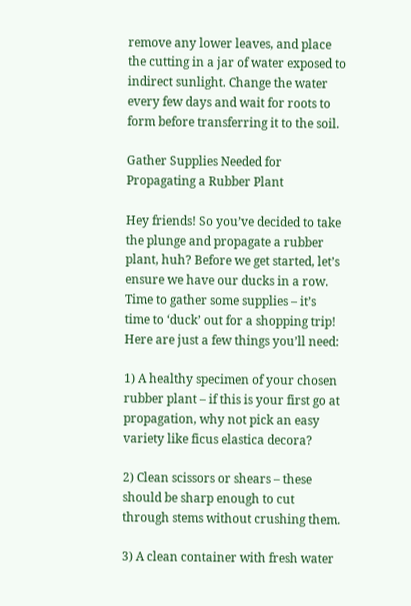remove any lower leaves, and place the cutting in a jar of water exposed to indirect sunlight. Change the water every few days and wait for roots to form before transferring it to the soil.

Gather Supplies Needed for Propagating a Rubber Plant

Hey friends! So you’ve decided to take the plunge and propagate a rubber plant, huh? Before we get started, let’s ensure we have our ducks in a row. Time to gather some supplies – it’s time to ‘duck’ out for a shopping trip! Here are just a few things you’ll need:

1) A healthy specimen of your chosen rubber plant – if this is your first go at propagation, why not pick an easy variety like ficus elastica decora?

2) Clean scissors or shears – these should be sharp enough to cut through stems without crushing them.

3) A clean container with fresh water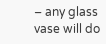– any glass vase will do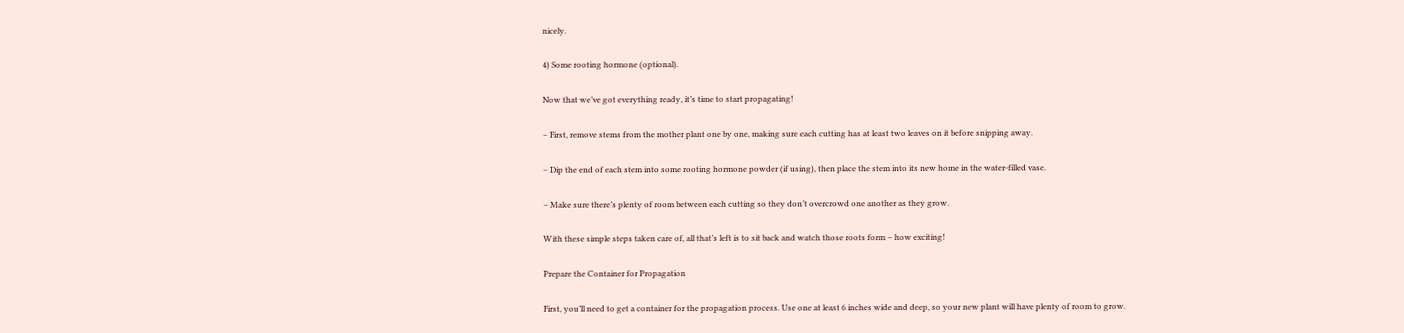nicely.

4) Some rooting hormone (optional).

Now that we’ve got everything ready, it’s time to start propagating!

– First, remove stems from the mother plant one by one, making sure each cutting has at least two leaves on it before snipping away.

– Dip the end of each stem into some rooting hormone powder (if using), then place the stem into its new home in the water-filled vase.

– Make sure there’s plenty of room between each cutting so they don’t overcrowd one another as they grow.

With these simple steps taken care of, all that’s left is to sit back and watch those roots form – how exciting!

Prepare the Container for Propagation

First, you’ll need to get a container for the propagation process. Use one at least 6 inches wide and deep, so your new plant will have plenty of room to grow.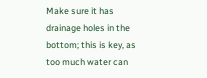Make sure it has drainage holes in the bottom; this is key, as too much water can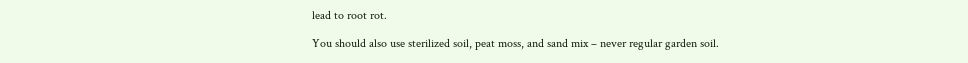lead to root rot.

You should also use sterilized soil, peat moss, and sand mix – never regular garden soil.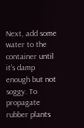Next, add some water to the container until it’s damp enough but not soggy. To propagate rubber plants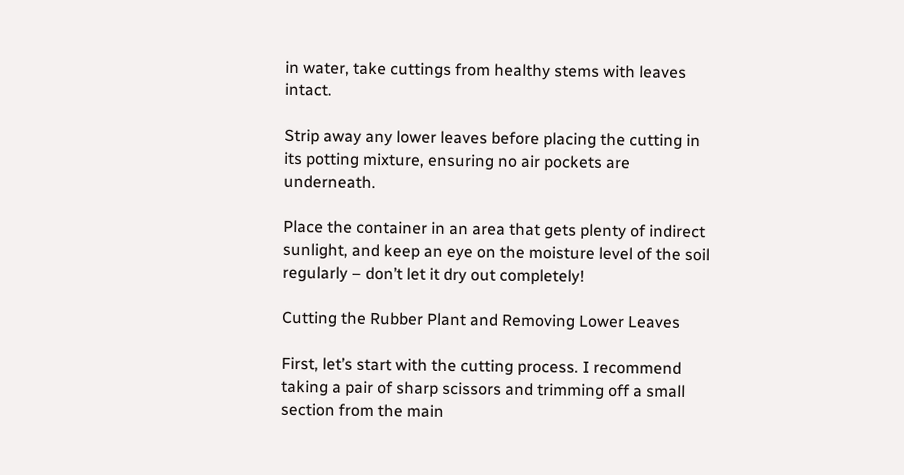in water, take cuttings from healthy stems with leaves intact.

Strip away any lower leaves before placing the cutting in its potting mixture, ensuring no air pockets are underneath.

Place the container in an area that gets plenty of indirect sunlight, and keep an eye on the moisture level of the soil regularly – don’t let it dry out completely!

Cutting the Rubber Plant and Removing Lower Leaves

First, let’s start with the cutting process. I recommend taking a pair of sharp scissors and trimming off a small section from the main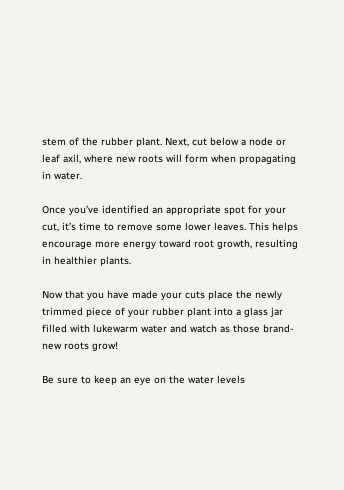stem of the rubber plant. Next, cut below a node or leaf axil, where new roots will form when propagating in water.

Once you’ve identified an appropriate spot for your cut, it’s time to remove some lower leaves. This helps encourage more energy toward root growth, resulting in healthier plants.

Now that you have made your cuts place the newly trimmed piece of your rubber plant into a glass jar filled with lukewarm water and watch as those brand-new roots grow!

Be sure to keep an eye on the water levels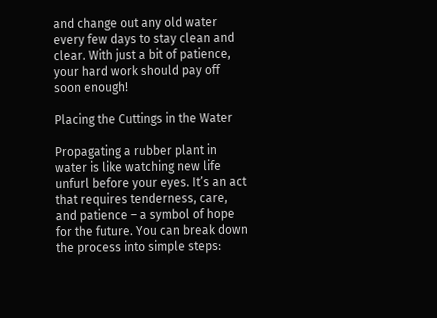and change out any old water every few days to stay clean and clear. With just a bit of patience, your hard work should pay off soon enough!

Placing the Cuttings in the Water

Propagating a rubber plant in water is like watching new life unfurl before your eyes. It’s an act that requires tenderness, care, and patience – a symbol of hope for the future. You can break down the process into simple steps: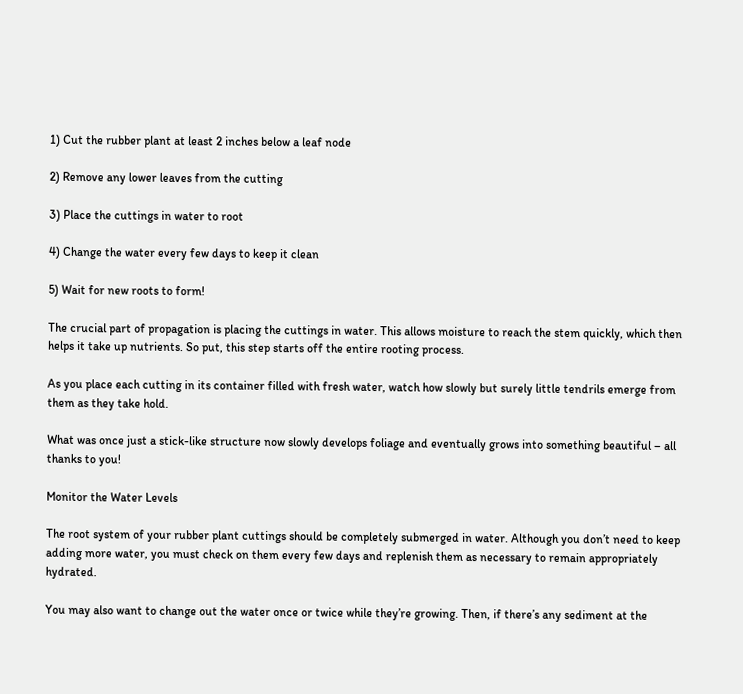1) Cut the rubber plant at least 2 inches below a leaf node

2) Remove any lower leaves from the cutting

3) Place the cuttings in water to root

4) Change the water every few days to keep it clean

5) Wait for new roots to form!

The crucial part of propagation is placing the cuttings in water. This allows moisture to reach the stem quickly, which then helps it take up nutrients. So put, this step starts off the entire rooting process.

As you place each cutting in its container filled with fresh water, watch how slowly but surely little tendrils emerge from them as they take hold.

What was once just a stick-like structure now slowly develops foliage and eventually grows into something beautiful – all thanks to you!

Monitor the Water Levels

The root system of your rubber plant cuttings should be completely submerged in water. Although you don’t need to keep adding more water, you must check on them every few days and replenish them as necessary to remain appropriately hydrated.

You may also want to change out the water once or twice while they’re growing. Then, if there’s any sediment at the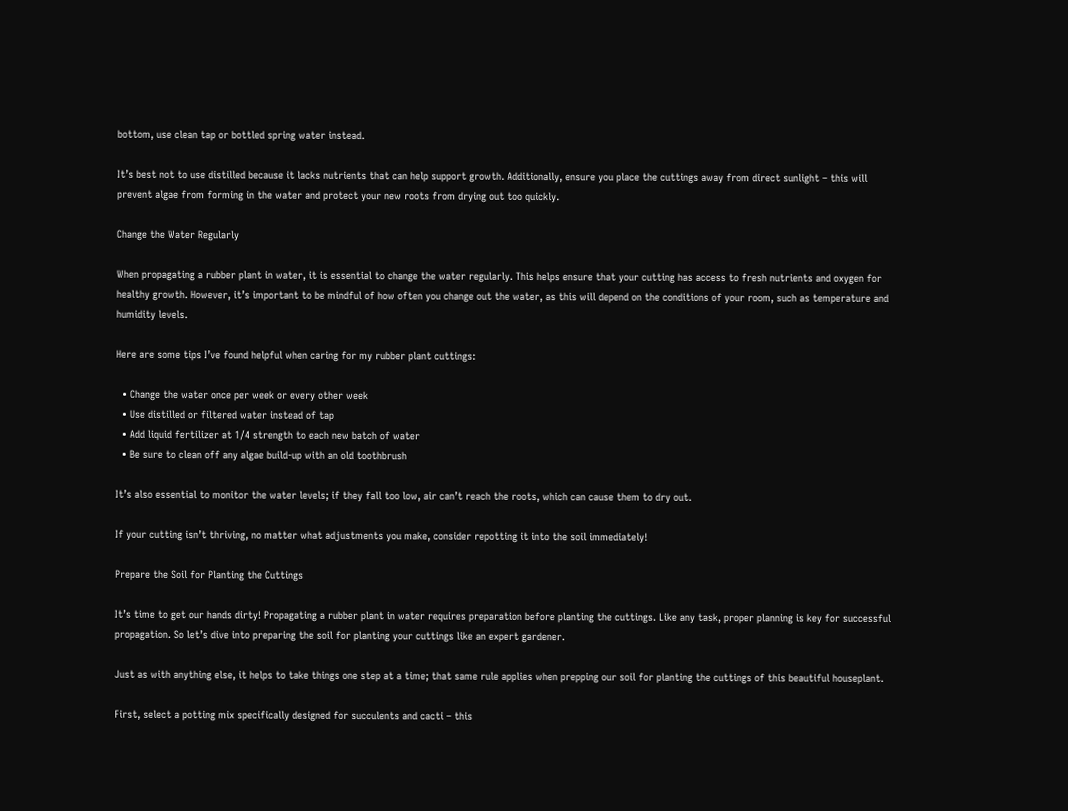bottom, use clean tap or bottled spring water instead.

It’s best not to use distilled because it lacks nutrients that can help support growth. Additionally, ensure you place the cuttings away from direct sunlight – this will prevent algae from forming in the water and protect your new roots from drying out too quickly.

Change the Water Regularly

When propagating a rubber plant in water, it is essential to change the water regularly. This helps ensure that your cutting has access to fresh nutrients and oxygen for healthy growth. However, it’s important to be mindful of how often you change out the water, as this will depend on the conditions of your room, such as temperature and humidity levels.

Here are some tips I’ve found helpful when caring for my rubber plant cuttings:

  • Change the water once per week or every other week
  • Use distilled or filtered water instead of tap
  • Add liquid fertilizer at 1/4 strength to each new batch of water
  • Be sure to clean off any algae build-up with an old toothbrush

It’s also essential to monitor the water levels; if they fall too low, air can’t reach the roots, which can cause them to dry out.

If your cutting isn’t thriving, no matter what adjustments you make, consider repotting it into the soil immediately!

Prepare the Soil for Planting the Cuttings

It’s time to get our hands dirty! Propagating a rubber plant in water requires preparation before planting the cuttings. Like any task, proper planning is key for successful propagation. So let’s dive into preparing the soil for planting your cuttings like an expert gardener.

Just as with anything else, it helps to take things one step at a time; that same rule applies when prepping our soil for planting the cuttings of this beautiful houseplant.

First, select a potting mix specifically designed for succulents and cacti – this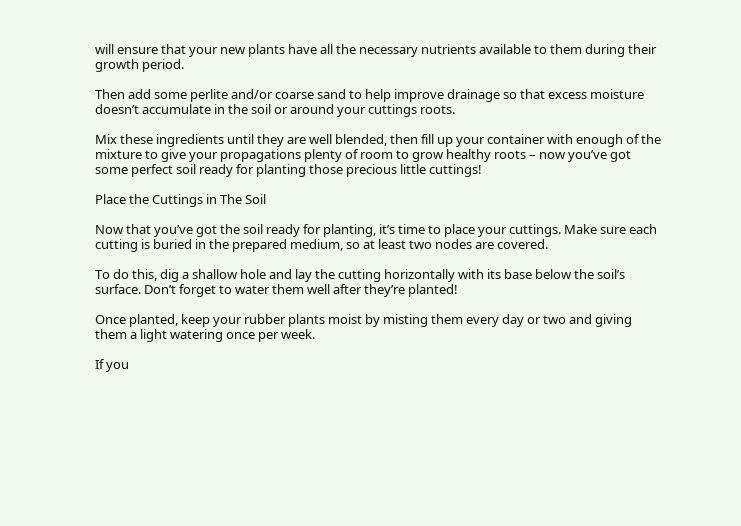will ensure that your new plants have all the necessary nutrients available to them during their growth period.

Then add some perlite and/or coarse sand to help improve drainage so that excess moisture doesn’t accumulate in the soil or around your cuttings roots.

Mix these ingredients until they are well blended, then fill up your container with enough of the mixture to give your propagations plenty of room to grow healthy roots – now you’ve got some perfect soil ready for planting those precious little cuttings!

Place the Cuttings in The Soil

Now that you’ve got the soil ready for planting, it’s time to place your cuttings. Make sure each cutting is buried in the prepared medium, so at least two nodes are covered.

To do this, dig a shallow hole and lay the cutting horizontally with its base below the soil’s surface. Don’t forget to water them well after they’re planted!

Once planted, keep your rubber plants moist by misting them every day or two and giving them a light watering once per week.

If you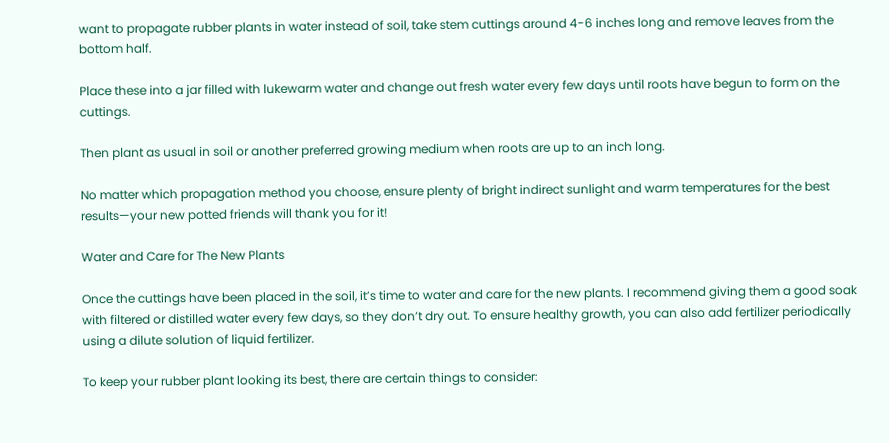want to propagate rubber plants in water instead of soil, take stem cuttings around 4-6 inches long and remove leaves from the bottom half.

Place these into a jar filled with lukewarm water and change out fresh water every few days until roots have begun to form on the cuttings.

Then plant as usual in soil or another preferred growing medium when roots are up to an inch long.

No matter which propagation method you choose, ensure plenty of bright indirect sunlight and warm temperatures for the best results—your new potted friends will thank you for it!

Water and Care for The New Plants

Once the cuttings have been placed in the soil, it’s time to water and care for the new plants. I recommend giving them a good soak with filtered or distilled water every few days, so they don’t dry out. To ensure healthy growth, you can also add fertilizer periodically using a dilute solution of liquid fertilizer.

To keep your rubber plant looking its best, there are certain things to consider: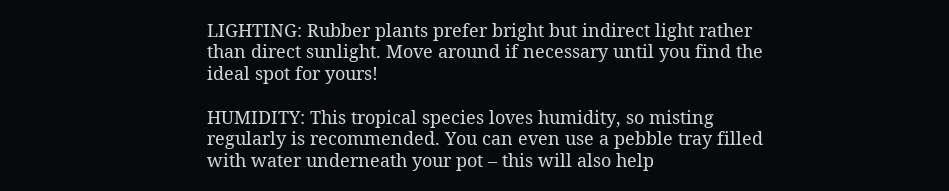LIGHTING: Rubber plants prefer bright but indirect light rather than direct sunlight. Move around if necessary until you find the ideal spot for yours!

HUMIDITY: This tropical species loves humidity, so misting regularly is recommended. You can even use a pebble tray filled with water underneath your pot – this will also help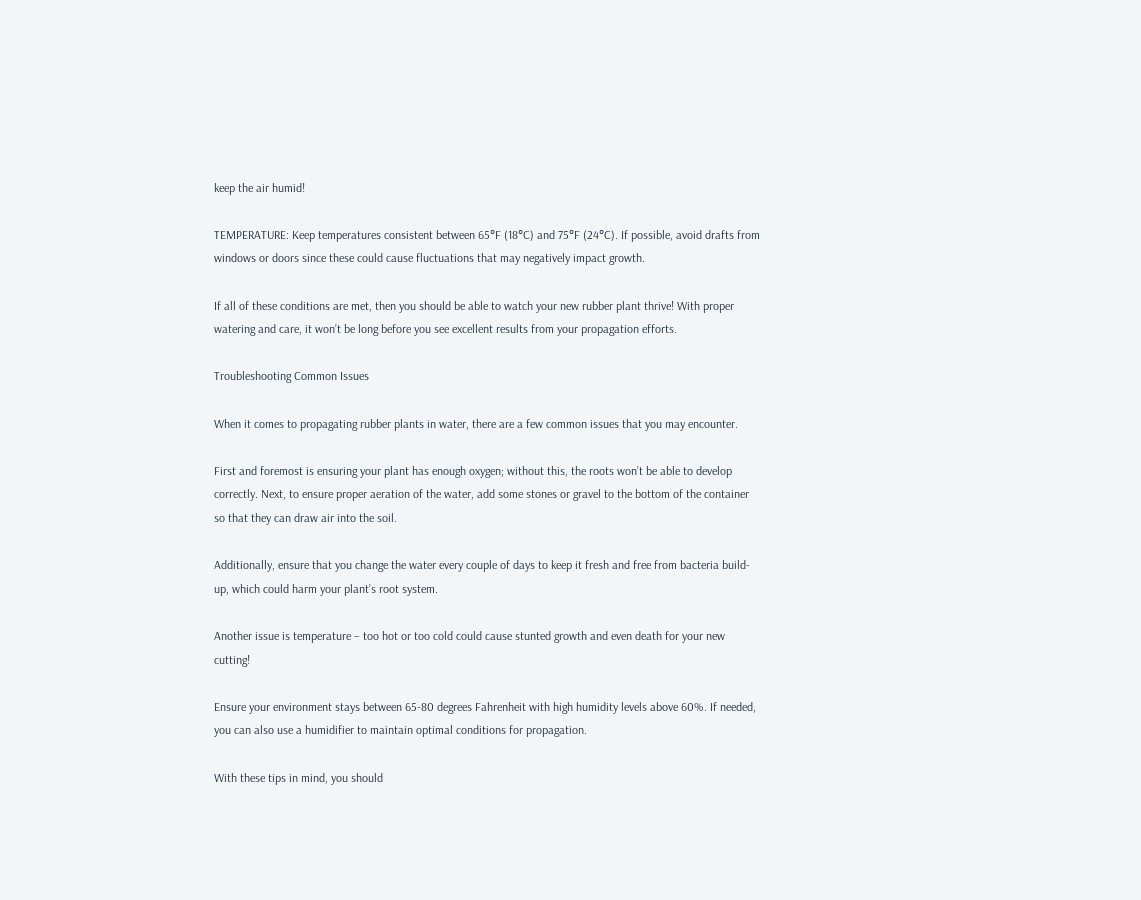keep the air humid!

TEMPERATURE: Keep temperatures consistent between 65°F (18°C) and 75°F (24°C). If possible, avoid drafts from windows or doors since these could cause fluctuations that may negatively impact growth.

If all of these conditions are met, then you should be able to watch your new rubber plant thrive! With proper watering and care, it won’t be long before you see excellent results from your propagation efforts.

Troubleshooting Common Issues

When it comes to propagating rubber plants in water, there are a few common issues that you may encounter.

First and foremost is ensuring your plant has enough oxygen; without this, the roots won’t be able to develop correctly. Next, to ensure proper aeration of the water, add some stones or gravel to the bottom of the container so that they can draw air into the soil.

Additionally, ensure that you change the water every couple of days to keep it fresh and free from bacteria build-up, which could harm your plant’s root system.

Another issue is temperature – too hot or too cold could cause stunted growth and even death for your new cutting!

Ensure your environment stays between 65-80 degrees Fahrenheit with high humidity levels above 60%. If needed, you can also use a humidifier to maintain optimal conditions for propagation.

With these tips in mind, you should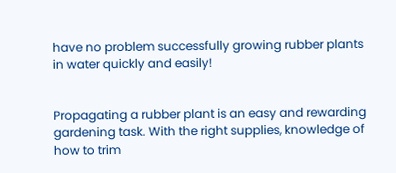have no problem successfully growing rubber plants in water quickly and easily!


Propagating a rubber plant is an easy and rewarding gardening task. With the right supplies, knowledge of how to trim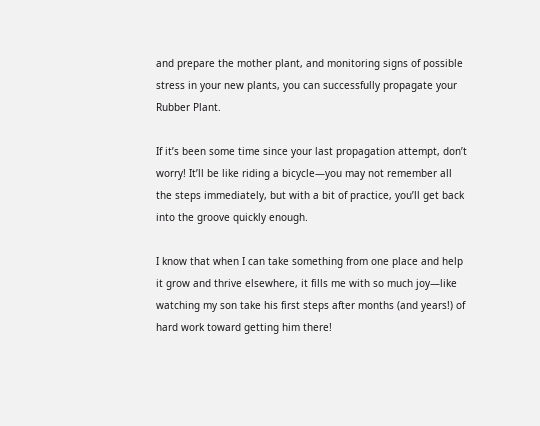and prepare the mother plant, and monitoring signs of possible stress in your new plants, you can successfully propagate your Rubber Plant.

If it’s been some time since your last propagation attempt, don’t worry! It’ll be like riding a bicycle—you may not remember all the steps immediately, but with a bit of practice, you’ll get back into the groove quickly enough.

I know that when I can take something from one place and help it grow and thrive elsewhere, it fills me with so much joy—like watching my son take his first steps after months (and years!) of hard work toward getting him there!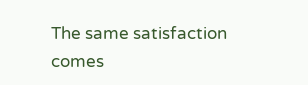The same satisfaction comes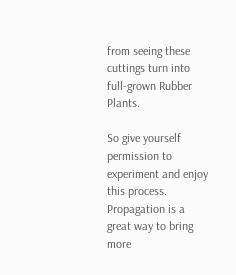from seeing these cuttings turn into full-grown Rubber Plants.

So give yourself permission to experiment and enjoy this process. Propagation is a great way to bring more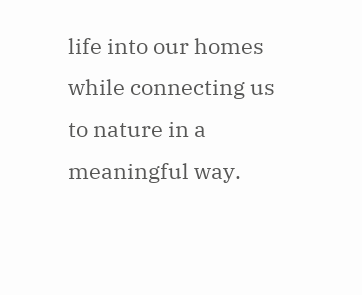life into our homes while connecting us to nature in a meaningful way.